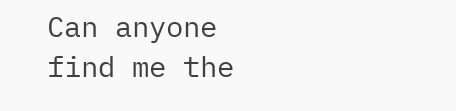Can anyone find me the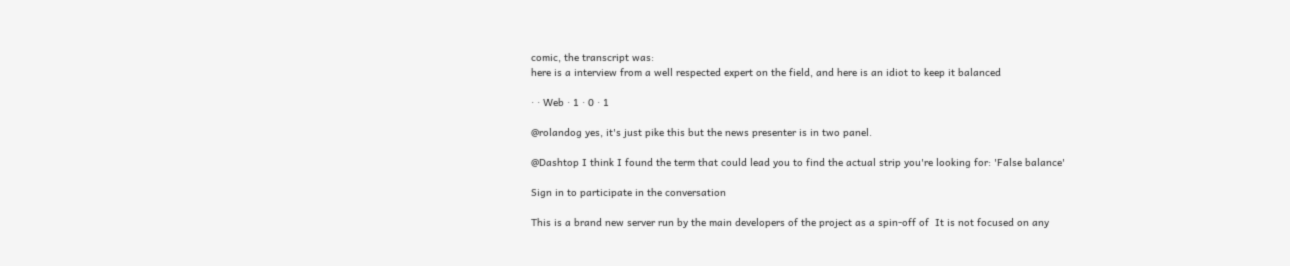comic, the transcript was:
here is a interview from a well respected expert on the field, and here is an idiot to keep it balanced

· · Web · 1 · 0 · 1

@rolandog yes, it's just pike this but the news presenter is in two panel.

@Dashtop I think I found the term that could lead you to find the actual strip you're looking for: 'False balance'

Sign in to participate in the conversation

This is a brand new server run by the main developers of the project as a spin-off of  It is not focused on any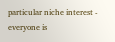particular niche interest - everyone is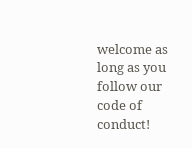welcome as long as you follow our code of conduct!